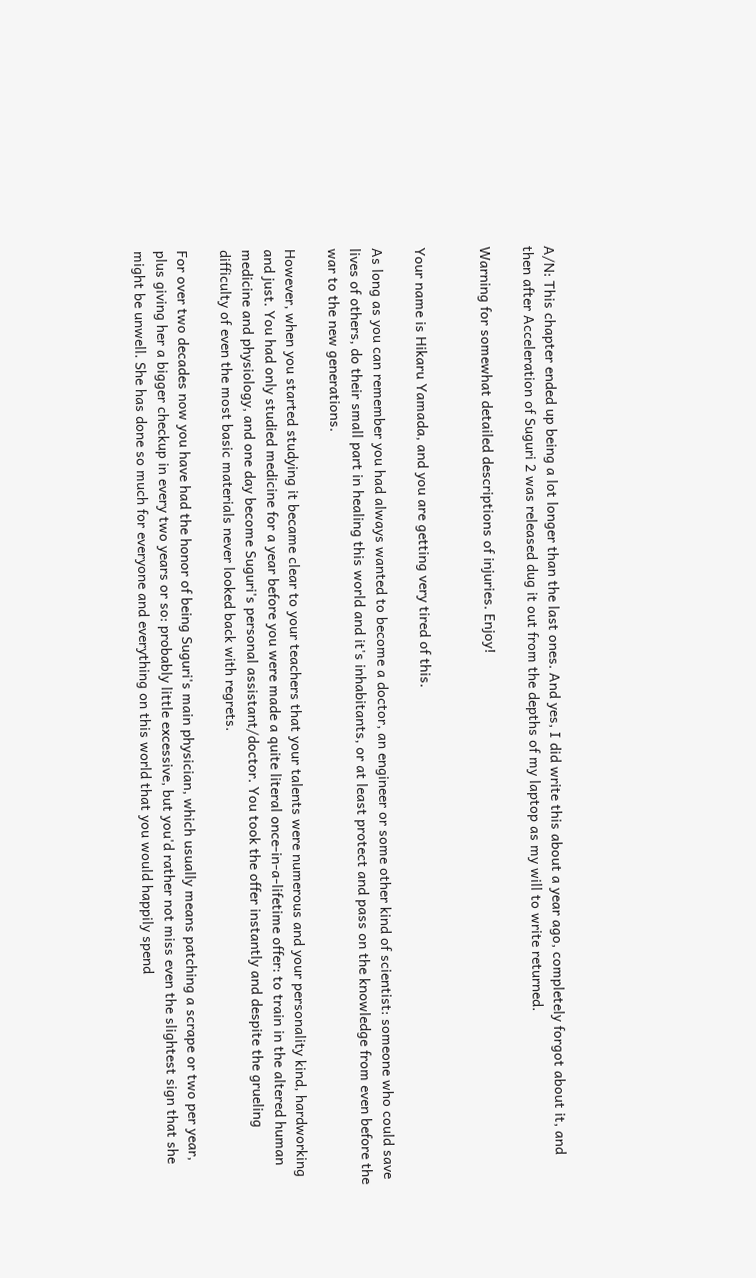A/N: This chapter ended up being a lot longer than the last ones. And yes, I did write this about a year ago, completely forgot about it, and then after Acceleration of Suguri 2 was released dug it out from the depths of my laptop as my will to write returned.

Warning for somewhat detailed descriptions of injuries. Enjoy!


Your name is Hikaru Yamada, and you are getting very tired of this.

As long as you can remember you had always wanted to become a doctor, an engineer or some other kind of scientist: someone who could save lives of others, do their small part in healing this world and it's inhabitants, or at least protect and pass on the knowledge from even before the war to the new generations.

However, when you started studying it became clear to your teachers that your talents were numerous and your personality kind, hardworking and just. You had only studied medicine for a year before you were made a quite literal once-in-a-lifetime offer: to train in the altered human medicine and physiology, and one day become Suguri's personal assistant/doctor. You took the offer instantly and despite the grueling difficulty of even the most basic materials never looked back with regrets.

For over two decades now you have had the honor of being Suguri's main physician, which usually means patching a scrape or two per year, plus giving her a bigger checkup in every two years or so: probably little excessive, but you'd rather not miss even the slightest sign that she might be unwell. She has done so much for everyone and everything on this world that you would happily spend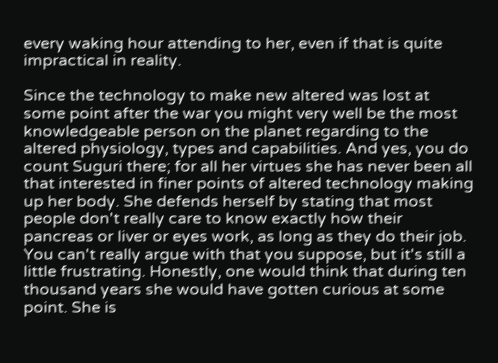every waking hour attending to her, even if that is quite impractical in reality.

Since the technology to make new altered was lost at some point after the war you might very well be the most knowledgeable person on the planet regarding to the altered physiology, types and capabilities. And yes, you do count Suguri there; for all her virtues she has never been all that interested in finer points of altered technology making up her body. She defends herself by stating that most people don't really care to know exactly how their pancreas or liver or eyes work, as long as they do their job. You can't really argue with that you suppose, but it's still a little frustrating. Honestly, one would think that during ten thousand years she would have gotten curious at some point. She is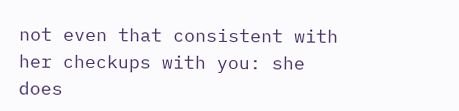not even that consistent with her checkups with you: she does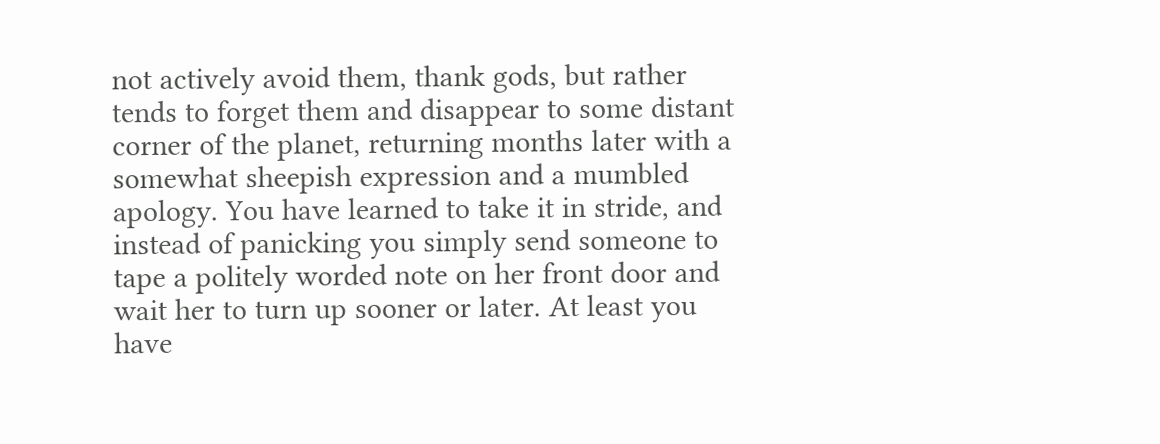not actively avoid them, thank gods, but rather tends to forget them and disappear to some distant corner of the planet, returning months later with a somewhat sheepish expression and a mumbled apology. You have learned to take it in stride, and instead of panicking you simply send someone to tape a politely worded note on her front door and wait her to turn up sooner or later. At least you have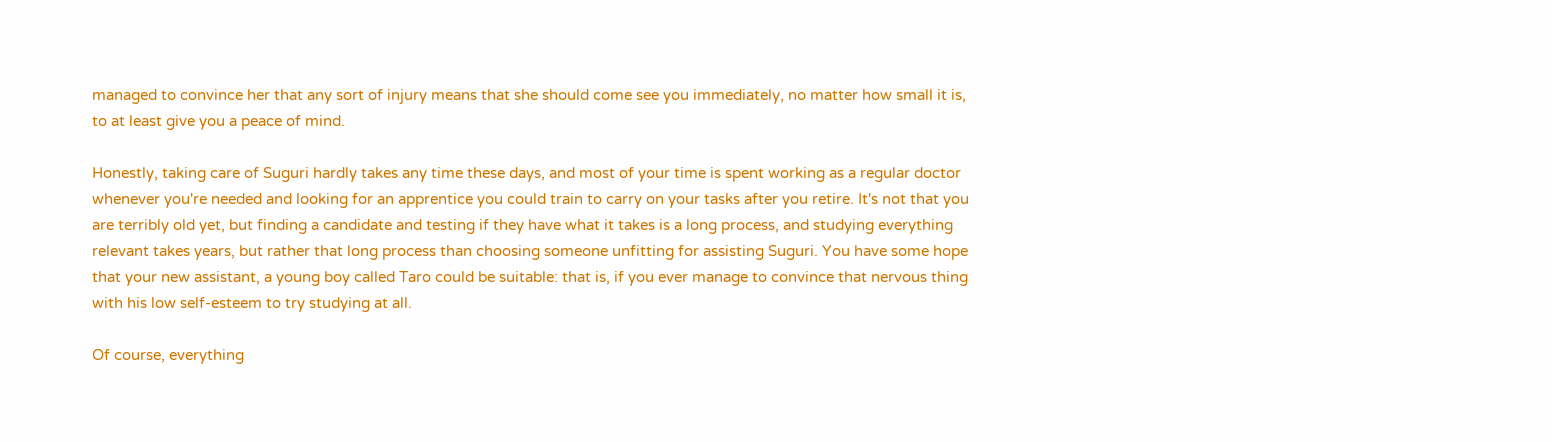managed to convince her that any sort of injury means that she should come see you immediately, no matter how small it is, to at least give you a peace of mind.

Honestly, taking care of Suguri hardly takes any time these days, and most of your time is spent working as a regular doctor whenever you're needed and looking for an apprentice you could train to carry on your tasks after you retire. It's not that you are terribly old yet, but finding a candidate and testing if they have what it takes is a long process, and studying everything relevant takes years, but rather that long process than choosing someone unfitting for assisting Suguri. You have some hope that your new assistant, a young boy called Taro could be suitable: that is, if you ever manage to convince that nervous thing with his low self-esteem to try studying at all.

Of course, everything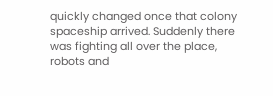quickly changed once that colony spaceship arrived. Suddenly there was fighting all over the place, robots and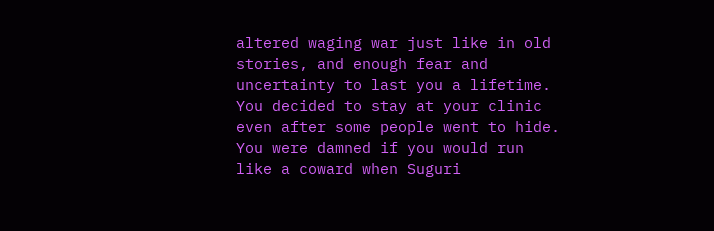altered waging war just like in old stories, and enough fear and uncertainty to last you a lifetime. You decided to stay at your clinic even after some people went to hide. You were damned if you would run like a coward when Suguri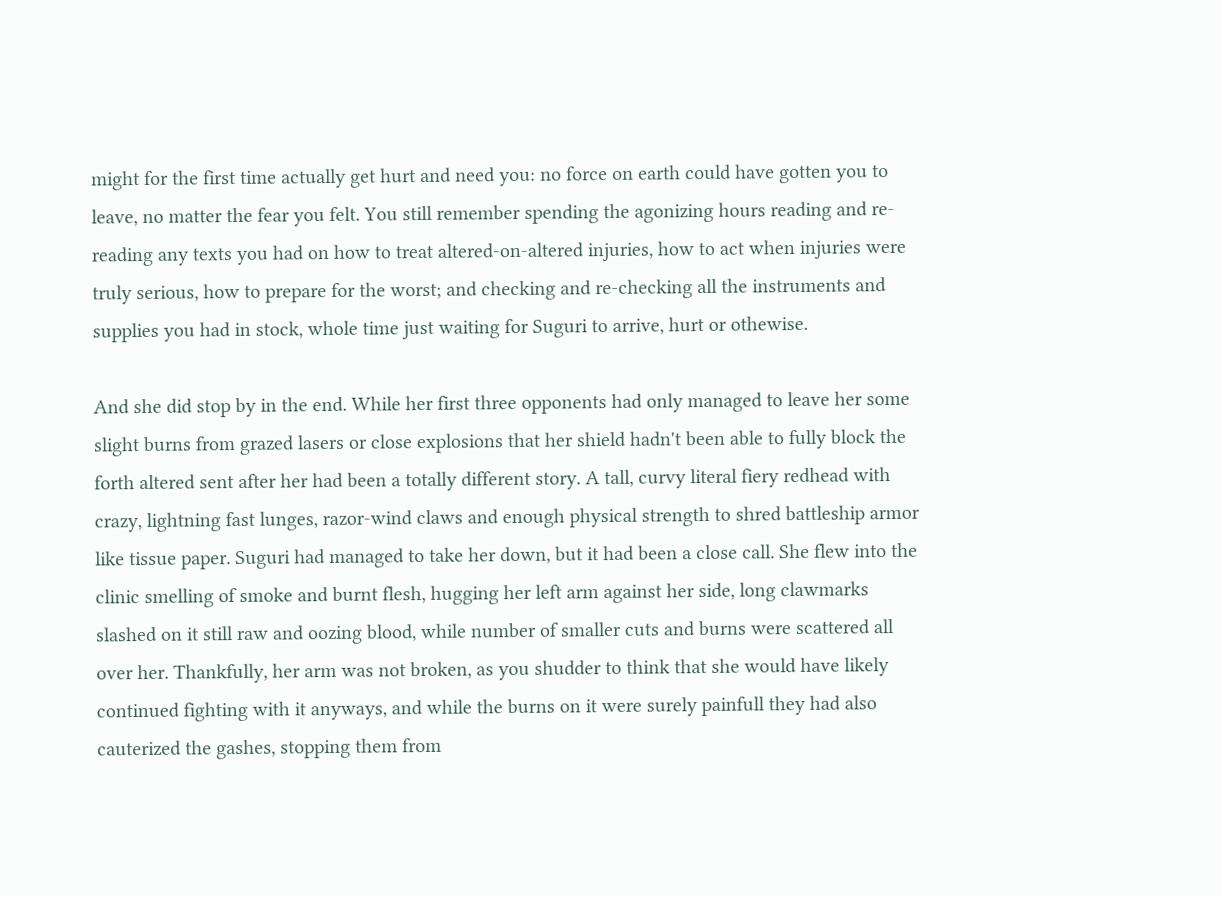might for the first time actually get hurt and need you: no force on earth could have gotten you to leave, no matter the fear you felt. You still remember spending the agonizing hours reading and re-reading any texts you had on how to treat altered-on-altered injuries, how to act when injuries were truly serious, how to prepare for the worst; and checking and re-checking all the instruments and supplies you had in stock, whole time just waiting for Suguri to arrive, hurt or othewise.

And she did stop by in the end. While her first three opponents had only managed to leave her some slight burns from grazed lasers or close explosions that her shield hadn't been able to fully block the forth altered sent after her had been a totally different story. A tall, curvy literal fiery redhead with crazy, lightning fast lunges, razor-wind claws and enough physical strength to shred battleship armor like tissue paper. Suguri had managed to take her down, but it had been a close call. She flew into the clinic smelling of smoke and burnt flesh, hugging her left arm against her side, long clawmarks slashed on it still raw and oozing blood, while number of smaller cuts and burns were scattered all over her. Thankfully, her arm was not broken, as you shudder to think that she would have likely continued fighting with it anyways, and while the burns on it were surely painfull they had also cauterized the gashes, stopping them from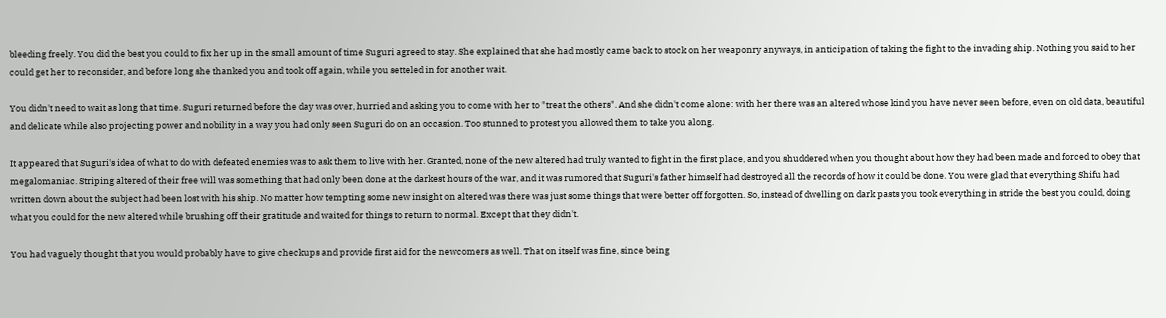bleeding freely. You did the best you could to fix her up in the small amount of time Suguri agreed to stay. She explained that she had mostly came back to stock on her weaponry anyways, in anticipation of taking the fight to the invading ship. Nothing you said to her could get her to reconsider, and before long she thanked you and took off again, while you setteled in for another wait.

You didn't need to wait as long that time. Suguri returned before the day was over, hurried and asking you to come with her to "treat the others". And she didn't come alone: with her there was an altered whose kind you have never seen before, even on old data, beautiful and delicate while also projecting power and nobility in a way you had only seen Suguri do on an occasion. Too stunned to protest you allowed them to take you along.

It appeared that Suguri's idea of what to do with defeated enemies was to ask them to live with her. Granted, none of the new altered had truly wanted to fight in the first place, and you shuddered when you thought about how they had been made and forced to obey that megalomaniac. Striping altered of their free will was something that had only been done at the darkest hours of the war, and it was rumored that Suguri's father himself had destroyed all the records of how it could be done. You were glad that everything Shifu had written down about the subject had been lost with his ship. No matter how tempting some new insight on altered was there was just some things that were better off forgotten. So, instead of dwelling on dark pasts you took everything in stride the best you could, doing what you could for the new altered while brushing off their gratitude and waited for things to return to normal. Except that they didn't.

You had vaguely thought that you would probably have to give checkups and provide first aid for the newcomers as well. That on itself was fine, since being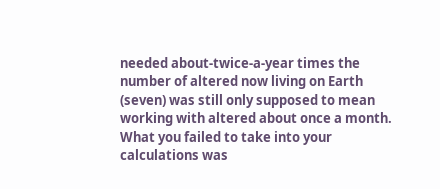needed about-twice-a-year times the number of altered now living on Earth (seven) was still only supposed to mean working with altered about once a month. What you failed to take into your calculations was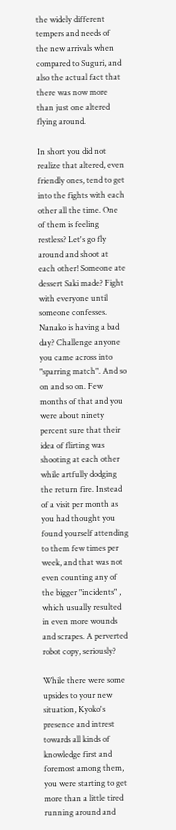the widely different tempers and needs of the new arrivals when compared to Suguri, and also the actual fact that there was now more than just one altered flying around.

In short you did not realize that altered, even friendly ones, tend to get into the fights with each other all the time. One of them is feeling restless? Let's go fly around and shoot at each other! Someone ate dessert Saki made? Fight with everyone until someone confesses. Nanako is having a bad day? Challenge anyone you came across into "sparring match". And so on and so on. Few months of that and you were about ninety percent sure that their idea of flirting was shooting at each other while artfully dodging the return fire. Instead of a visit per month as you had thought you found yourself attending to them few times per week, and that was not even counting any of the bigger "incidents" , which usually resulted in even more wounds and scrapes. A perverted robot copy, seriously?

While there were some upsides to your new situation, Kyoko's presence and intrest towards all kinds of knowledge first and foremost among them, you were starting to get more than a little tired running around and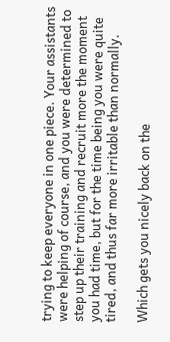trying to keep everyone in one piece. Your assistants were helping of course, and you were determined to step up their training and recruit more the moment you had time, but for the time being you were quite tired, and thus far more irritable than normally.

Which gets you nicely back on the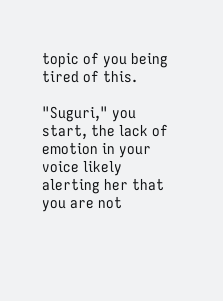topic of you being tired of this.

"Suguri," you start, the lack of emotion in your voice likely alerting her that you are not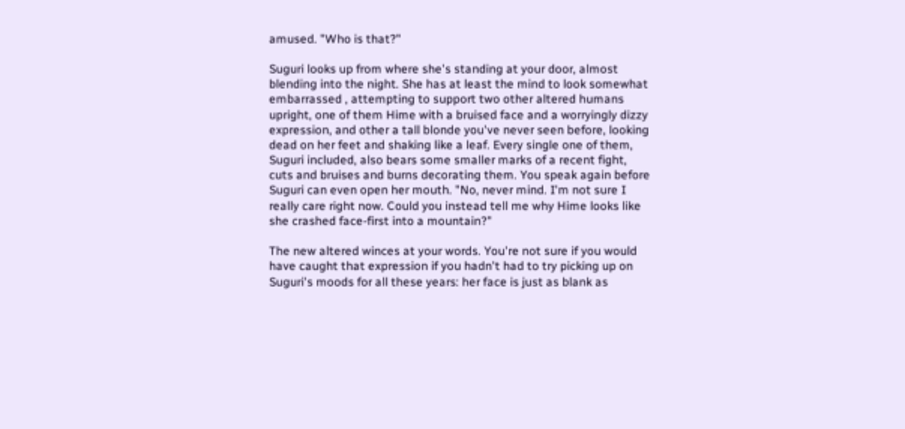amused. "Who is that?"

Suguri looks up from where she's standing at your door, almost blending into the night. She has at least the mind to look somewhat embarrassed , attempting to support two other altered humans upright, one of them Hime with a bruised face and a worryingly dizzy expression, and other a tall blonde you've never seen before, looking dead on her feet and shaking like a leaf. Every single one of them, Suguri included, also bears some smaller marks of a recent fight, cuts and bruises and burns decorating them. You speak again before Suguri can even open her mouth. "No, never mind. I'm not sure I really care right now. Could you instead tell me why Hime looks like she crashed face-first into a mountain?"

The new altered winces at your words. You're not sure if you would have caught that expression if you hadn't had to try picking up on Suguri's moods for all these years: her face is just as blank as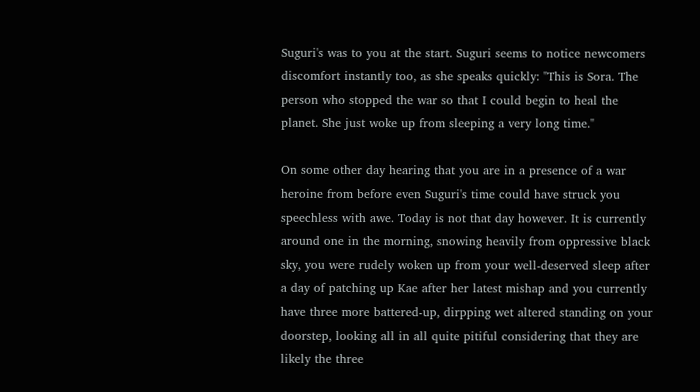Suguri's was to you at the start. Suguri seems to notice newcomers discomfort instantly too, as she speaks quickly: "This is Sora. The person who stopped the war so that I could begin to heal the planet. She just woke up from sleeping a very long time."

On some other day hearing that you are in a presence of a war heroine from before even Suguri's time could have struck you speechless with awe. Today is not that day however. It is currently around one in the morning, snowing heavily from oppressive black sky, you were rudely woken up from your well-deserved sleep after a day of patching up Kae after her latest mishap and you currently have three more battered-up, dirpping wet altered standing on your doorstep, looking all in all quite pitiful considering that they are likely the three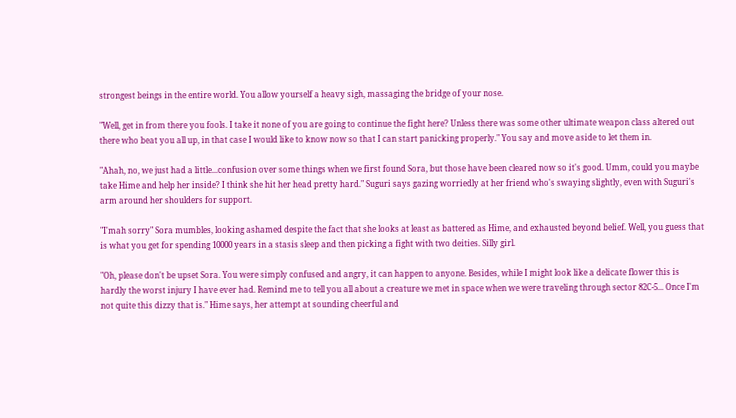strongest beings in the entire world. You allow yourself a heavy sigh, massaging the bridge of your nose.

"Well, get in from there you fools. I take it none of you are going to continue the fight here? Unless there was some other ultimate weapon class altered out there who beat you all up, in that case I would like to know now so that I can start panicking properly." You say and move aside to let them in.

"Ahah, no, we just had a little...confusion over some things when we first found Sora, but those have been cleared now so it's good. Umm, could you maybe take Hime and help her inside? I think she hit her head pretty hard." Suguri says gazing worriedly at her friend who's swaying slightly, even with Suguri's arm around her shoulders for support.

"I'mah sorry" Sora mumbles, looking ashamed despite the fact that she looks at least as battered as Hime, and exhausted beyond belief. Well, you guess that is what you get for spending 10000 years in a stasis sleep and then picking a fight with two deities. Silly girl.

"Oh, please don't be upset Sora. You were simply confused and angry, it can happen to anyone. Besides, while I might look like a delicate flower this is hardly the worst injury I have ever had. Remind me to tell you all about a creature we met in space when we were traveling through sector 82C-5... Once I'm not quite this dizzy that is." Hime says, her attempt at sounding cheerful and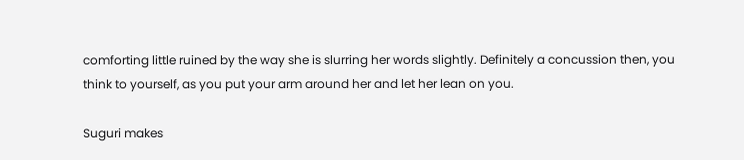comforting little ruined by the way she is slurring her words slightly. Definitely a concussion then, you think to yourself, as you put your arm around her and let her lean on you.

Suguri makes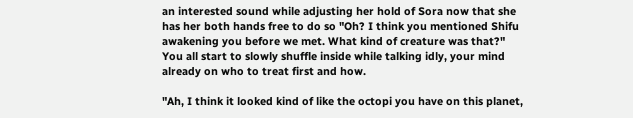an interested sound while adjusting her hold of Sora now that she has her both hands free to do so "Oh? I think you mentioned Shifu awakening you before we met. What kind of creature was that?" You all start to slowly shuffle inside while talking idly, your mind already on who to treat first and how.

"Ah, I think it looked kind of like the octopi you have on this planet,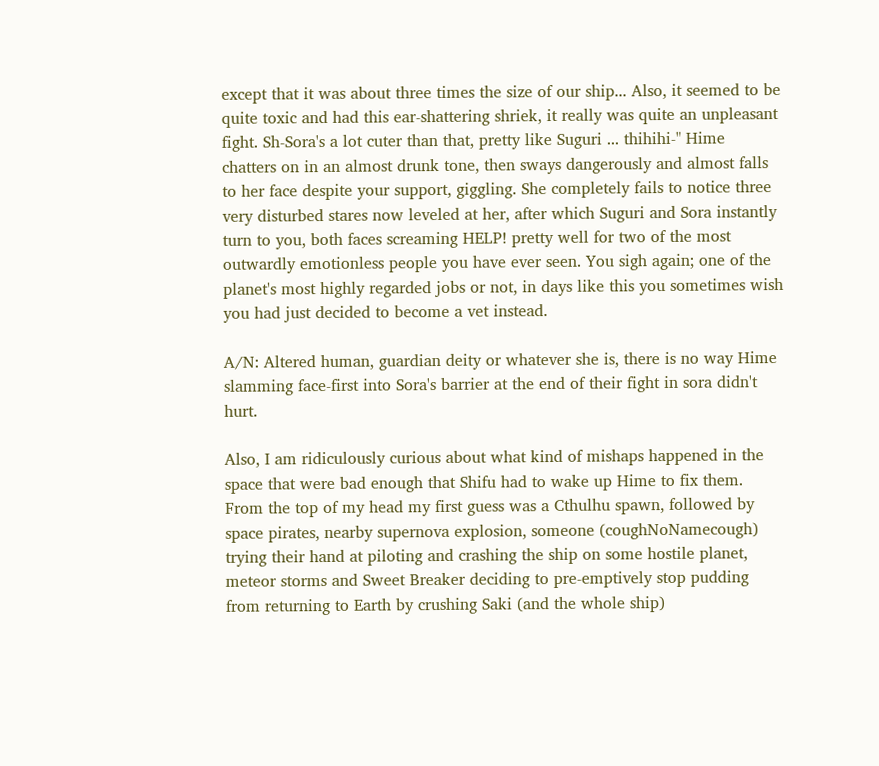except that it was about three times the size of our ship... Also, it seemed to be quite toxic and had this ear-shattering shriek, it really was quite an unpleasant fight. Sh-Sora's a lot cuter than that, pretty like Suguri ... thihihi-" Hime chatters on in an almost drunk tone, then sways dangerously and almost falls to her face despite your support, giggling. She completely fails to notice three very disturbed stares now leveled at her, after which Suguri and Sora instantly turn to you, both faces screaming HELP! pretty well for two of the most outwardly emotionless people you have ever seen. You sigh again; one of the planet's most highly regarded jobs or not, in days like this you sometimes wish you had just decided to become a vet instead.

A/N: Altered human, guardian deity or whatever she is, there is no way Hime slamming face-first into Sora's barrier at the end of their fight in sora didn't hurt.

Also, I am ridiculously curious about what kind of mishaps happened in the space that were bad enough that Shifu had to wake up Hime to fix them. From the top of my head my first guess was a Cthulhu spawn, followed by space pirates, nearby supernova explosion, someone (coughNoNamecough) trying their hand at piloting and crashing the ship on some hostile planet, meteor storms and Sweet Breaker deciding to pre-emptively stop pudding from returning to Earth by crushing Saki (and the whole ship)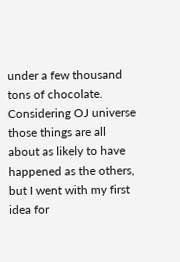under a few thousand tons of chocolate. Considering OJ universe those things are all about as likely to have happened as the others, but I went with my first idea for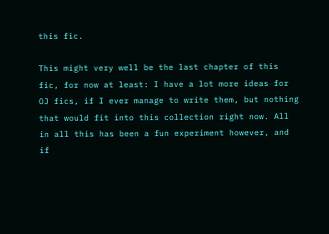this fic.

This might very well be the last chapter of this fic, for now at least: I have a lot more ideas for OJ fics, if I ever manage to write them, but nothing that would fit into this collection right now. All in all this has been a fun experiment however, and if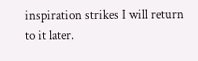inspiration strikes I will return to it later.